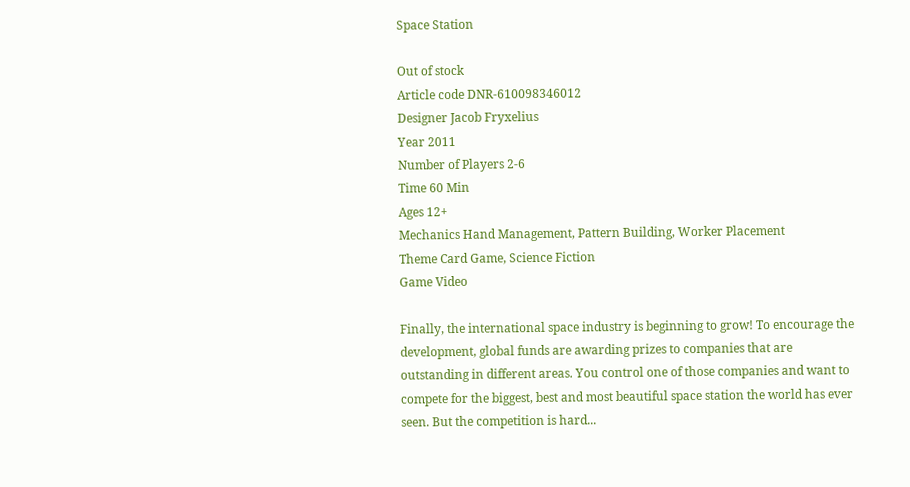Space Station

Out of stock
Article code DNR-610098346012
Designer Jacob Fryxelius
Year 2011
Number of Players 2-6
Time 60 Min
Ages 12+
Mechanics Hand Management, Pattern Building, Worker Placement
Theme Card Game, Science Fiction
Game Video

Finally, the international space industry is beginning to grow! To encourage the development, global funds are awarding prizes to companies that are outstanding in different areas. You control one of those companies and want to compete for the biggest, best and most beautiful space station the world has ever seen. But the competition is hard...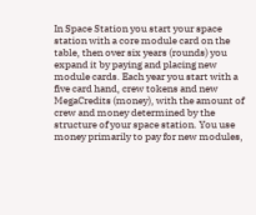In Space Station you start your space station with a core module card on the table, then over six years (rounds) you expand it by paying and placing new module cards. Each year you start with a five card hand, crew tokens and new MegaCredits (money), with the amount of crew and money determined by the structure of your space station. You use money primarily to pay for new modules,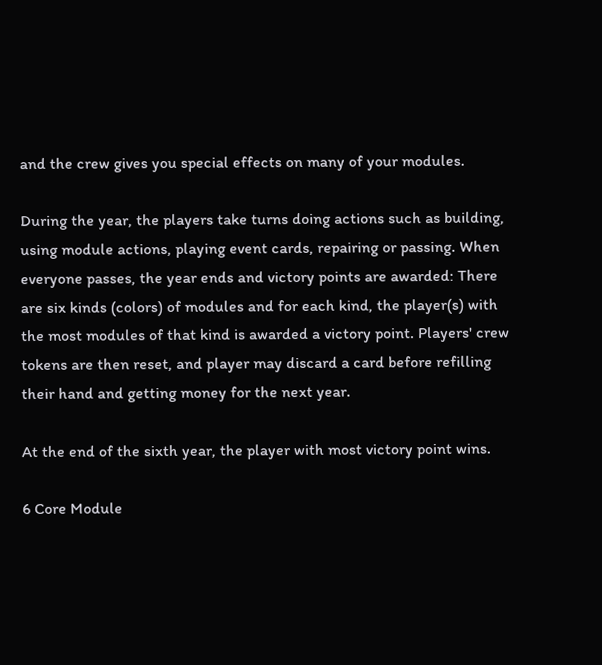and the crew gives you special effects on many of your modules.

During the year, the players take turns doing actions such as building, using module actions, playing event cards, repairing or passing. When everyone passes, the year ends and victory points are awarded: There are six kinds (colors) of modules and for each kind, the player(s) with the most modules of that kind is awarded a victory point. Players' crew tokens are then reset, and player may discard a card before refilling their hand and getting money for the next year.

At the end of the sixth year, the player with most victory point wins.

6 Core Module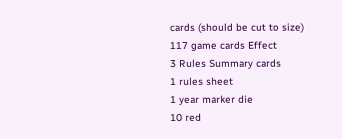cards (should be cut to size)
117 game cards Effect
3 Rules Summary cards
1 rules sheet
1 year marker die
10 red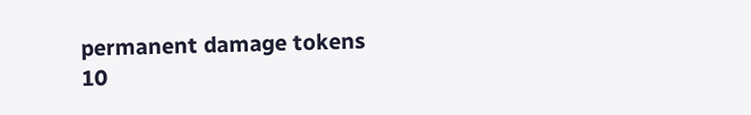permanent damage tokens
10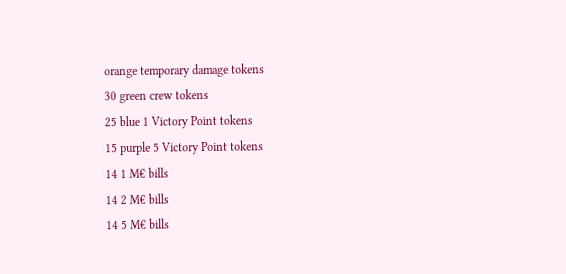orange temporary damage tokens
30 green crew tokens
25 blue 1 Victory Point tokens
15 purple 5 Victory Point tokens
14 1 M€ bills
14 2 M€ bills
14 5 M€ bills